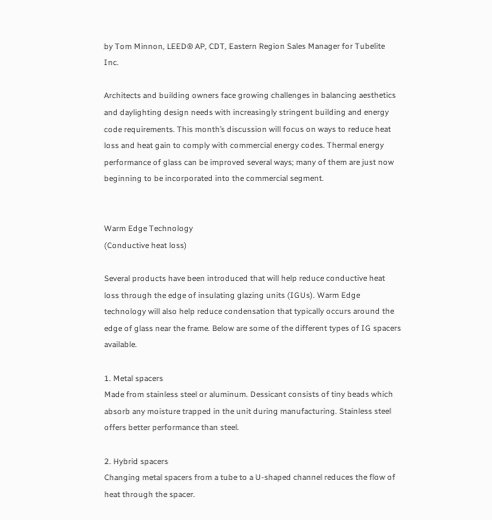by Tom Minnon, LEED® AP, CDT, Eastern Region Sales Manager for Tubelite Inc.

Architects and building owners face growing challenges in balancing aesthetics and daylighting design needs with increasingly stringent building and energy code requirements. This month’s discussion will focus on ways to reduce heat loss and heat gain to comply with commercial energy codes. Thermal energy performance of glass can be improved several ways; many of them are just now beginning to be incorporated into the commercial segment.


Warm Edge Technology
(Conductive heat loss)

Several products have been introduced that will help reduce conductive heat loss through the edge of insulating glazing units (IGUs). Warm Edge technology will also help reduce condensation that typically occurs around the edge of glass near the frame. Below are some of the different types of IG spacers available.

1. Metal spacers
Made from stainless steel or aluminum. Dessicant consists of tiny beads which absorb any moisture trapped in the unit during manufacturing. Stainless steel offers better performance than steel.

2. Hybrid spacers
Changing metal spacers from a tube to a U-shaped channel reduces the flow of heat through the spacer.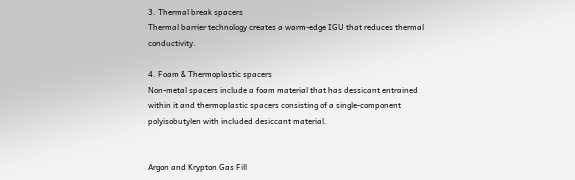3. Thermal break spacers
Thermal barrier technology creates a warm-edge IGU that reduces thermal conductivity.

4. Foam & Thermoplastic spacers
Non-metal spacers include a foam material that has dessicant entrained within it and thermoplastic spacers consisting of a single-component polyisobutylen with included desiccant material.


Argon and Krypton Gas Fill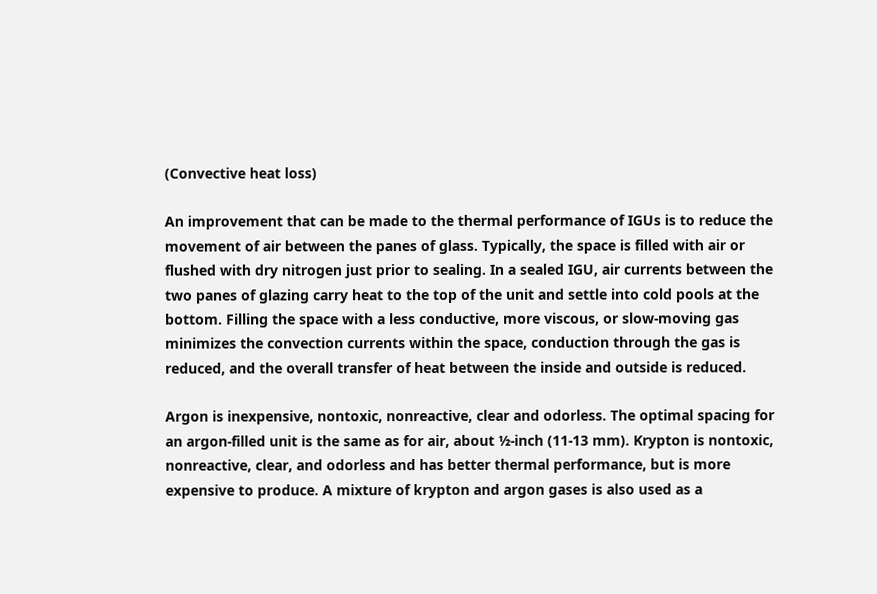(Convective heat loss)

An improvement that can be made to the thermal performance of IGUs is to reduce the movement of air between the panes of glass. Typically, the space is filled with air or flushed with dry nitrogen just prior to sealing. In a sealed IGU, air currents between the two panes of glazing carry heat to the top of the unit and settle into cold pools at the bottom. Filling the space with a less conductive, more viscous, or slow-moving gas minimizes the convection currents within the space, conduction through the gas is reduced, and the overall transfer of heat between the inside and outside is reduced.

Argon is inexpensive, nontoxic, nonreactive, clear and odorless. The optimal spacing for an argon-filled unit is the same as for air, about ½-inch (11-13 mm). Krypton is nontoxic, nonreactive, clear, and odorless and has better thermal performance, but is more expensive to produce. A mixture of krypton and argon gases is also used as a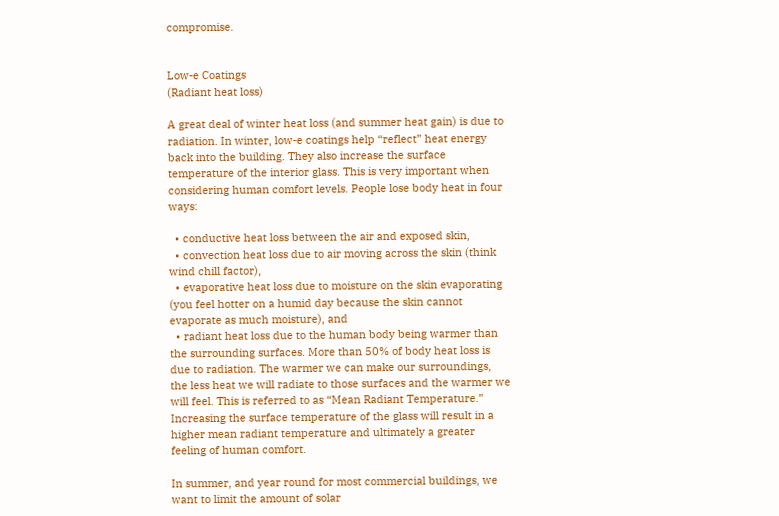compromise.


Low-e Coatings
(Radiant heat loss)

A great deal of winter heat loss (and summer heat gain) is due to radiation. In winter, low-e coatings help “reflect” heat energy back into the building. They also increase the surface temperature of the interior glass. This is very important when considering human comfort levels. People lose body heat in four ways:

  • conductive heat loss between the air and exposed skin,
  • convection heat loss due to air moving across the skin (think wind chill factor),
  • evaporative heat loss due to moisture on the skin evaporating (you feel hotter on a humid day because the skin cannot evaporate as much moisture), and
  • radiant heat loss due to the human body being warmer than the surrounding surfaces. More than 50% of body heat loss is due to radiation. The warmer we can make our surroundings, the less heat we will radiate to those surfaces and the warmer we will feel. This is referred to as “Mean Radiant Temperature.” Increasing the surface temperature of the glass will result in a higher mean radiant temperature and ultimately a greater feeling of human comfort.

In summer, and year round for most commercial buildings, we want to limit the amount of solar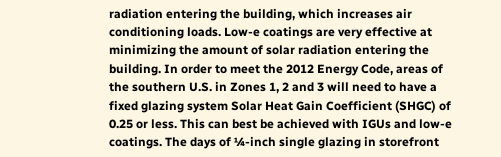radiation entering the building, which increases air conditioning loads. Low-e coatings are very effective at minimizing the amount of solar radiation entering the building. In order to meet the 2012 Energy Code, areas of the southern U.S. in Zones 1, 2 and 3 will need to have a fixed glazing system Solar Heat Gain Coefficient (SHGC) of 0.25 or less. This can best be achieved with IGUs and low-e coatings. The days of ¼-inch single glazing in storefront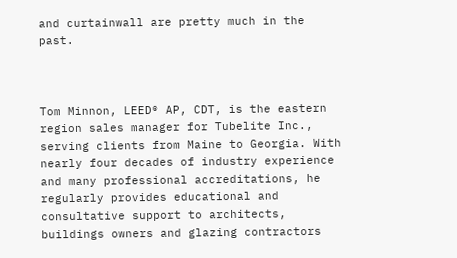and curtainwall are pretty much in the past.



Tom Minnon, LEED® AP, CDT, is the eastern region sales manager for Tubelite Inc., serving clients from Maine to Georgia. With nearly four decades of industry experience and many professional accreditations, he regularly provides educational and consultative support to architects, buildings owners and glazing contractors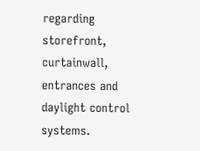regarding storefront, curtainwall, entrances and daylight control systems.